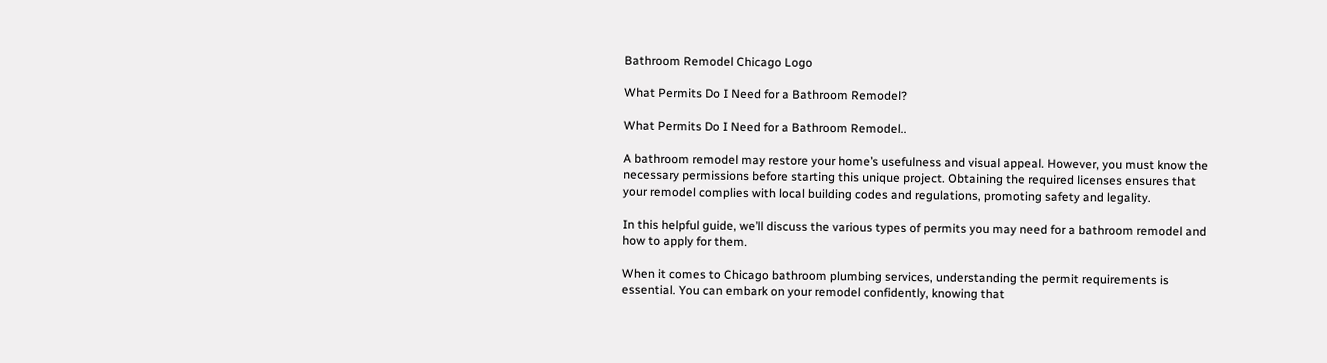Bathroom Remodel Chicago Logo

What Permits Do I Need for a Bathroom Remodel?

What Permits Do I Need for a Bathroom Remodel..

A bathroom remodel may restore your home’s usefulness and visual appeal. However, you must know the necessary permissions before starting this unique project. Obtaining the required licenses ensures that your remodel complies with local building codes and regulations, promoting safety and legality.

In this helpful guide, we’ll discuss the various types of permits you may need for a bathroom remodel and how to apply for them.

When it comes to Chicago bathroom plumbing services, understanding the permit requirements is essential. You can embark on your remodel confidently, knowing that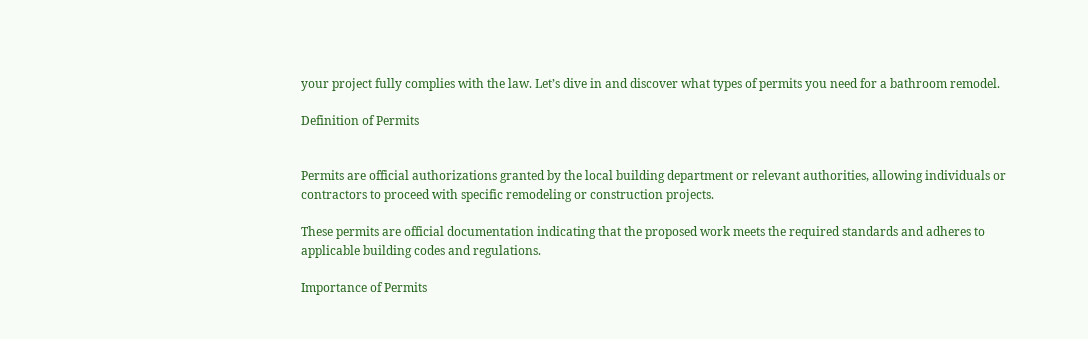your project fully complies with the law. Let’s dive in and discover what types of permits you need for a bathroom remodel.

Definition of Permits


Permits are official authorizations granted by the local building department or relevant authorities, allowing individuals or contractors to proceed with specific remodeling or construction projects.

These permits are official documentation indicating that the proposed work meets the required standards and adheres to applicable building codes and regulations.

Importance of Permits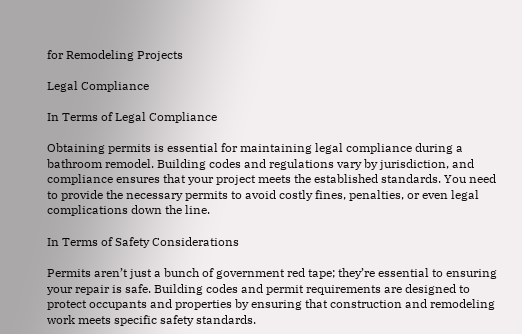for Remodeling Projects

Legal Compliance

In Terms of Legal Compliance

Obtaining permits is essential for maintaining legal compliance during a bathroom remodel. Building codes and regulations vary by jurisdiction, and compliance ensures that your project meets the established standards. You need to provide the necessary permits to avoid costly fines, penalties, or even legal complications down the line.

In Terms of Safety Considerations

Permits aren’t just a bunch of government red tape; they’re essential to ensuring your repair is safe. Building codes and permit requirements are designed to protect occupants and properties by ensuring that construction and remodeling work meets specific safety standards.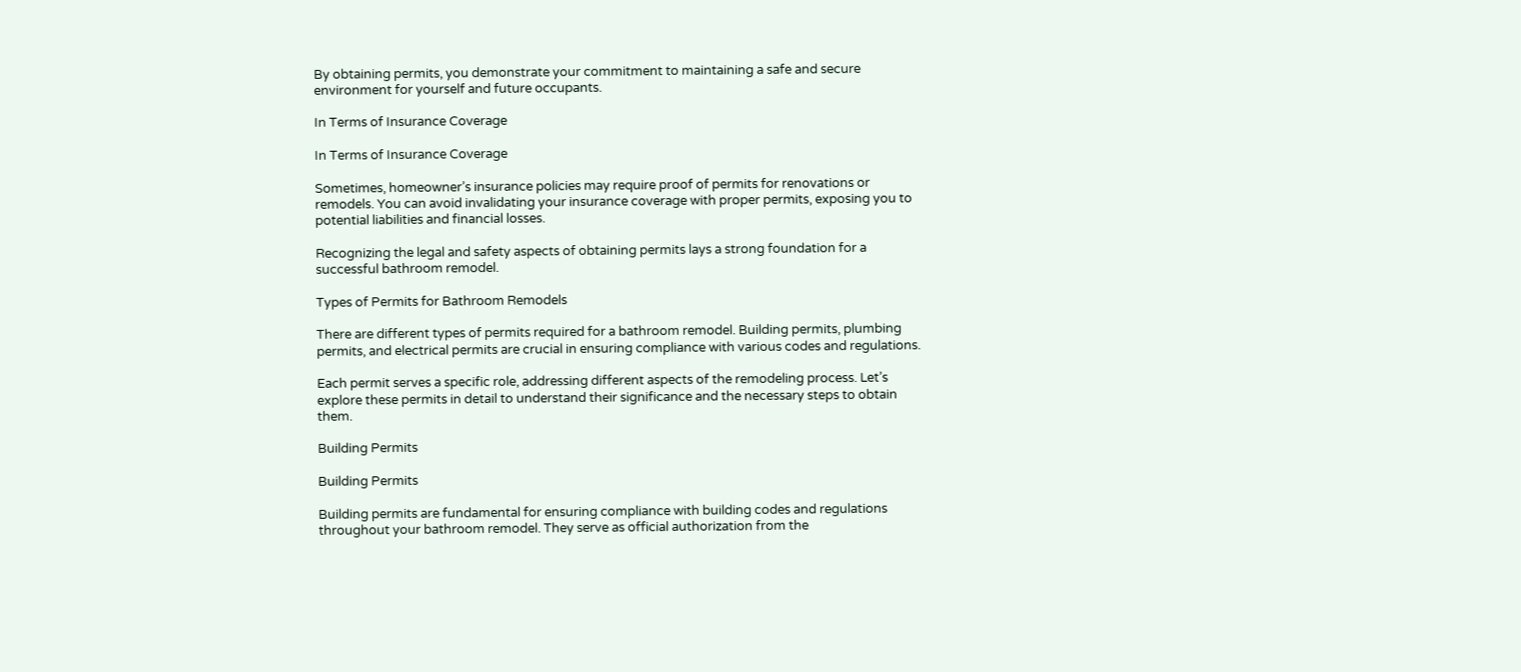By obtaining permits, you demonstrate your commitment to maintaining a safe and secure environment for yourself and future occupants.

In Terms of Insurance Coverage

In Terms of Insurance Coverage

Sometimes, homeowner’s insurance policies may require proof of permits for renovations or remodels. You can avoid invalidating your insurance coverage with proper permits, exposing you to potential liabilities and financial losses.

Recognizing the legal and safety aspects of obtaining permits lays a strong foundation for a successful bathroom remodel.

Types of Permits for Bathroom Remodels

There are different types of permits required for a bathroom remodel. Building permits, plumbing permits, and electrical permits are crucial in ensuring compliance with various codes and regulations.

Each permit serves a specific role, addressing different aspects of the remodeling process. Let’s explore these permits in detail to understand their significance and the necessary steps to obtain them.

Building Permits

Building Permits

Building permits are fundamental for ensuring compliance with building codes and regulations throughout your bathroom remodel. They serve as official authorization from the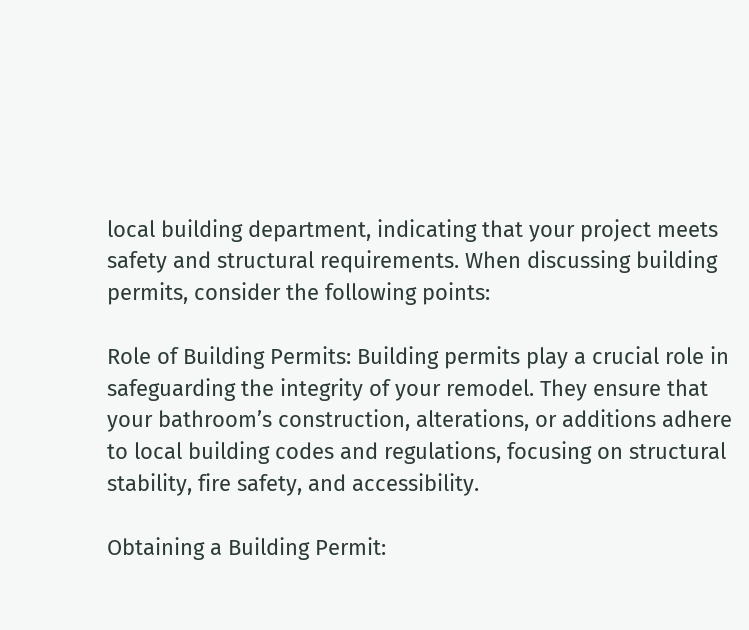local building department, indicating that your project meets safety and structural requirements. When discussing building permits, consider the following points:

Role of Building Permits: Building permits play a crucial role in safeguarding the integrity of your remodel. They ensure that your bathroom’s construction, alterations, or additions adhere to local building codes and regulations, focusing on structural stability, fire safety, and accessibility.

Obtaining a Building Permit: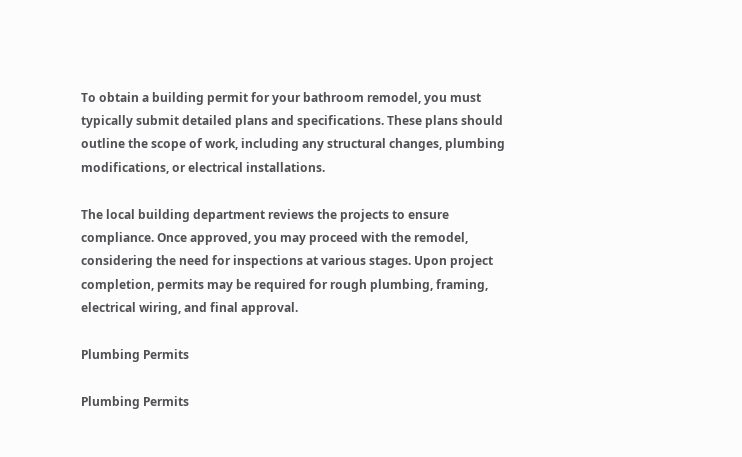To obtain a building permit for your bathroom remodel, you must typically submit detailed plans and specifications. These plans should outline the scope of work, including any structural changes, plumbing modifications, or electrical installations.

The local building department reviews the projects to ensure compliance. Once approved, you may proceed with the remodel, considering the need for inspections at various stages. Upon project completion, permits may be required for rough plumbing, framing, electrical wiring, and final approval.

Plumbing Permits

Plumbing Permits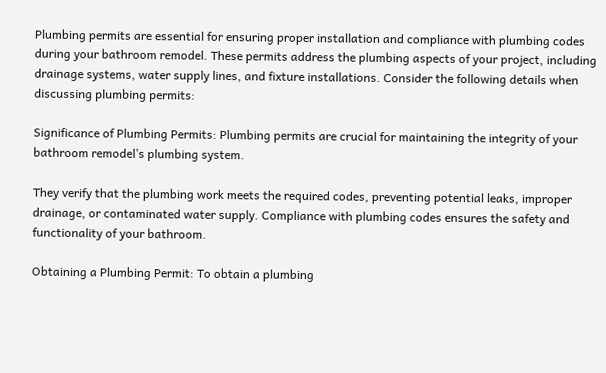Plumbing permits are essential for ensuring proper installation and compliance with plumbing codes during your bathroom remodel. These permits address the plumbing aspects of your project, including drainage systems, water supply lines, and fixture installations. Consider the following details when discussing plumbing permits:

Significance of Plumbing Permits: Plumbing permits are crucial for maintaining the integrity of your bathroom remodel’s plumbing system.

They verify that the plumbing work meets the required codes, preventing potential leaks, improper drainage, or contaminated water supply. Compliance with plumbing codes ensures the safety and functionality of your bathroom.

Obtaining a Plumbing Permit: To obtain a plumbing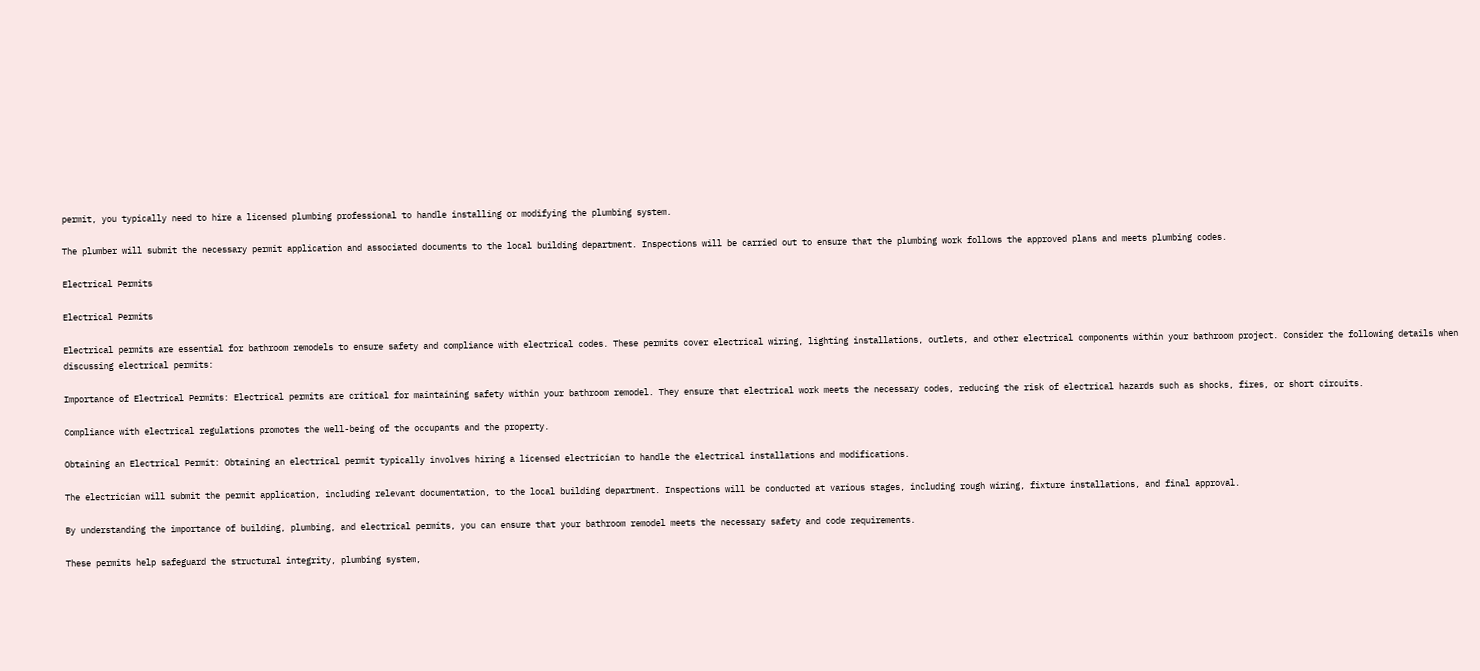permit, you typically need to hire a licensed plumbing professional to handle installing or modifying the plumbing system.

The plumber will submit the necessary permit application and associated documents to the local building department. Inspections will be carried out to ensure that the plumbing work follows the approved plans and meets plumbing codes.

Electrical Permits

Electrical Permits

Electrical permits are essential for bathroom remodels to ensure safety and compliance with electrical codes. These permits cover electrical wiring, lighting installations, outlets, and other electrical components within your bathroom project. Consider the following details when discussing electrical permits:

Importance of Electrical Permits: Electrical permits are critical for maintaining safety within your bathroom remodel. They ensure that electrical work meets the necessary codes, reducing the risk of electrical hazards such as shocks, fires, or short circuits.

Compliance with electrical regulations promotes the well-being of the occupants and the property.

Obtaining an Electrical Permit: Obtaining an electrical permit typically involves hiring a licensed electrician to handle the electrical installations and modifications.

The electrician will submit the permit application, including relevant documentation, to the local building department. Inspections will be conducted at various stages, including rough wiring, fixture installations, and final approval.

By understanding the importance of building, plumbing, and electrical permits, you can ensure that your bathroom remodel meets the necessary safety and code requirements.

These permits help safeguard the structural integrity, plumbing system,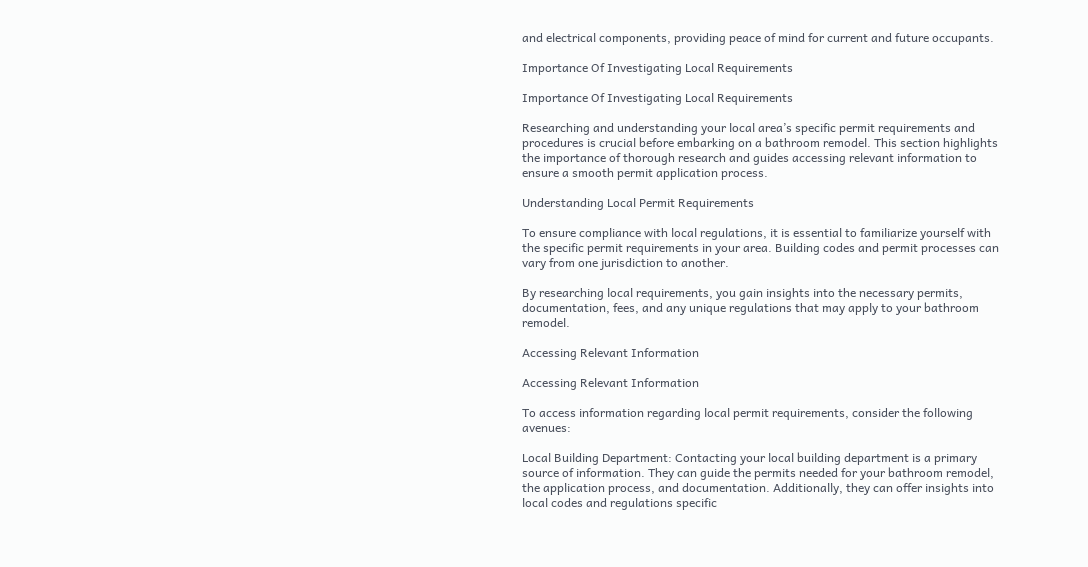and electrical components, providing peace of mind for current and future occupants.

Importance Of Investigating Local Requirements

Importance Of Investigating Local Requirements

Researching and understanding your local area’s specific permit requirements and procedures is crucial before embarking on a bathroom remodel. This section highlights the importance of thorough research and guides accessing relevant information to ensure a smooth permit application process.

Understanding Local Permit Requirements

To ensure compliance with local regulations, it is essential to familiarize yourself with the specific permit requirements in your area. Building codes and permit processes can vary from one jurisdiction to another.

By researching local requirements, you gain insights into the necessary permits, documentation, fees, and any unique regulations that may apply to your bathroom remodel.

Accessing Relevant Information

Accessing Relevant Information

To access information regarding local permit requirements, consider the following avenues:

Local Building Department: Contacting your local building department is a primary source of information. They can guide the permits needed for your bathroom remodel, the application process, and documentation. Additionally, they can offer insights into local codes and regulations specific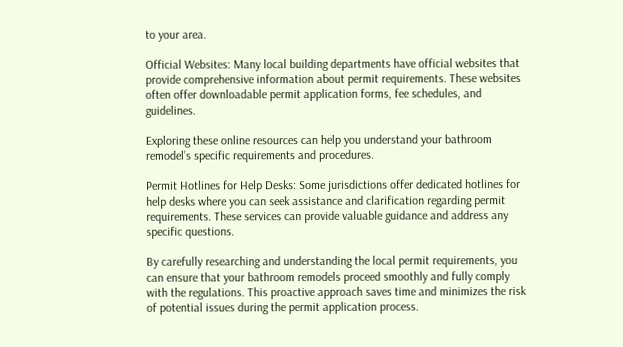to your area.

Official Websites: Many local building departments have official websites that provide comprehensive information about permit requirements. These websites often offer downloadable permit application forms, fee schedules, and guidelines.

Exploring these online resources can help you understand your bathroom remodel’s specific requirements and procedures.

Permit Hotlines for Help Desks: Some jurisdictions offer dedicated hotlines for help desks where you can seek assistance and clarification regarding permit requirements. These services can provide valuable guidance and address any specific questions.

By carefully researching and understanding the local permit requirements, you can ensure that your bathroom remodels proceed smoothly and fully comply with the regulations. This proactive approach saves time and minimizes the risk of potential issues during the permit application process.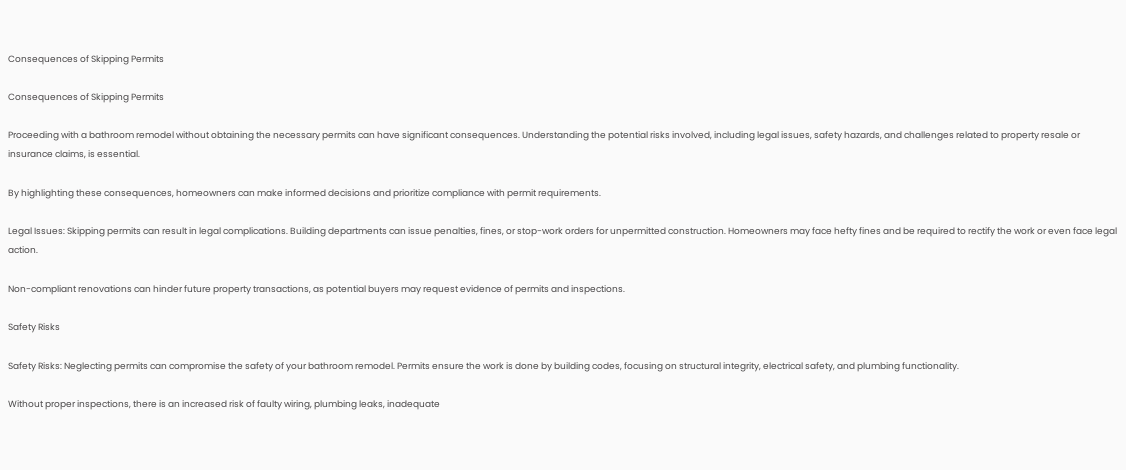Consequences of Skipping Permits

Consequences of Skipping Permits

Proceeding with a bathroom remodel without obtaining the necessary permits can have significant consequences. Understanding the potential risks involved, including legal issues, safety hazards, and challenges related to property resale or insurance claims, is essential.

By highlighting these consequences, homeowners can make informed decisions and prioritize compliance with permit requirements.

Legal Issues: Skipping permits can result in legal complications. Building departments can issue penalties, fines, or stop-work orders for unpermitted construction. Homeowners may face hefty fines and be required to rectify the work or even face legal action.

Non-compliant renovations can hinder future property transactions, as potential buyers may request evidence of permits and inspections.

Safety Risks

Safety Risks: Neglecting permits can compromise the safety of your bathroom remodel. Permits ensure the work is done by building codes, focusing on structural integrity, electrical safety, and plumbing functionality.

Without proper inspections, there is an increased risk of faulty wiring, plumbing leaks, inadequate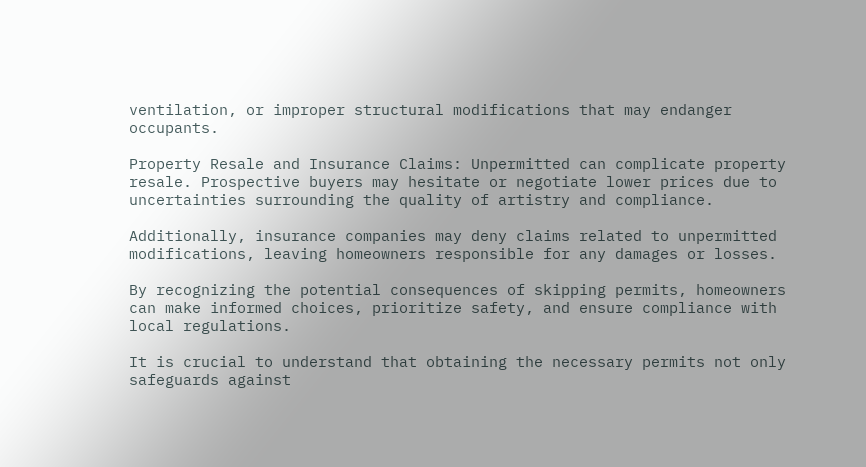ventilation, or improper structural modifications that may endanger occupants.

Property Resale and Insurance Claims: Unpermitted can complicate property resale. Prospective buyers may hesitate or negotiate lower prices due to uncertainties surrounding the quality of artistry and compliance.

Additionally, insurance companies may deny claims related to unpermitted modifications, leaving homeowners responsible for any damages or losses.

By recognizing the potential consequences of skipping permits, homeowners can make informed choices, prioritize safety, and ensure compliance with local regulations.

It is crucial to understand that obtaining the necessary permits not only safeguards against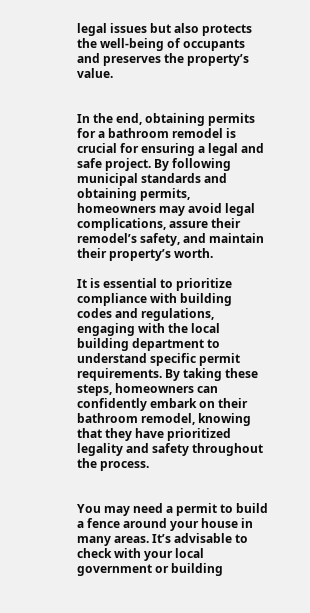legal issues but also protects the well-being of occupants and preserves the property’s value.


In the end, obtaining permits for a bathroom remodel is crucial for ensuring a legal and safe project. By following municipal standards and obtaining permits, homeowners may avoid legal complications, assure their remodel’s safety, and maintain their property’s worth.

It is essential to prioritize compliance with building codes and regulations, engaging with the local building department to understand specific permit requirements. By taking these steps, homeowners can confidently embark on their bathroom remodel, knowing that they have prioritized legality and safety throughout the process.


You may need a permit to build a fence around your house in many areas. It’s advisable to check with your local government or building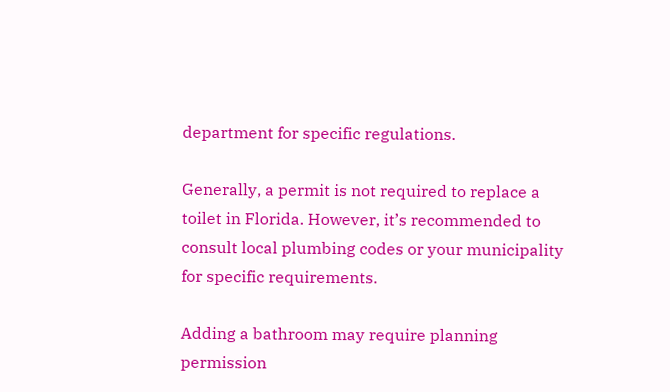department for specific regulations.

Generally, a permit is not required to replace a toilet in Florida. However, it’s recommended to consult local plumbing codes or your municipality for specific requirements.

Adding a bathroom may require planning permission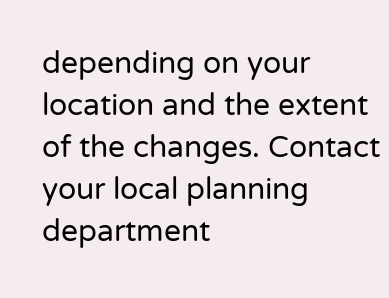depending on your location and the extent of the changes. Contact your local planning department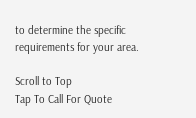to determine the specific requirements for your area.

Scroll to Top
Tap To Call For Quote